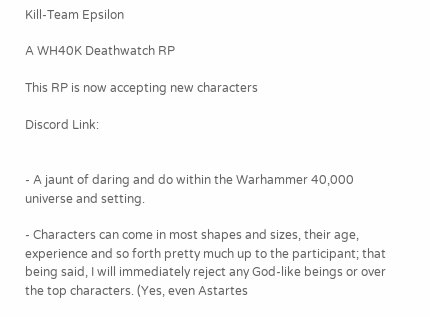Kill-Team Epsilon

A WH40K Deathwatch RP

This RP is now accepting new characters

Discord Link:


- A jaunt of daring and do within the Warhammer 40,000 universe and setting.

- Characters can come in most shapes and sizes, their age, experience and so forth pretty much up to the participant; that being said, I will immediately reject any God-like beings or over the top characters. (Yes, even Astartes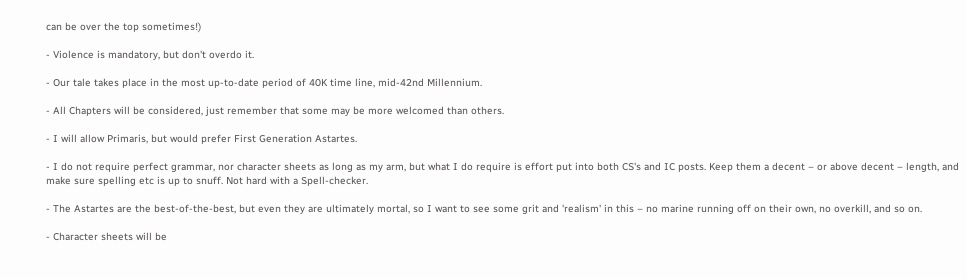can be over the top sometimes!)

- Violence is mandatory, but don't overdo it.

- Our tale takes place in the most up-to-date period of 40K time line, mid-42nd Millennium.

- All Chapters will be considered, just remember that some may be more welcomed than others.

- I will allow Primaris, but would prefer First Generation Astartes.

- I do not require perfect grammar, nor character sheets as long as my arm, but what I do require is effort put into both CS's and IC posts. Keep them a decent – or above decent – length, and make sure spelling etc is up to snuff. Not hard with a Spell-checker.

- The Astartes are the best-of-the-best, but even they are ultimately mortal, so I want to see some grit and 'realism' in this – no marine running off on their own, no overkill, and so on.

- Character sheets will be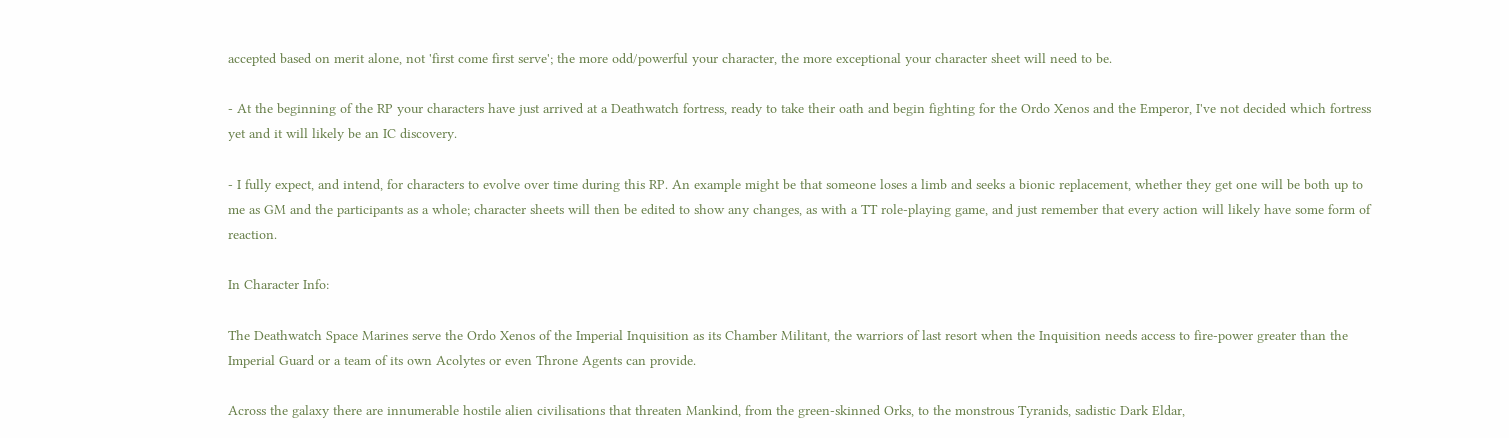accepted based on merit alone, not 'first come first serve'; the more odd/powerful your character, the more exceptional your character sheet will need to be.

- At the beginning of the RP your characters have just arrived at a Deathwatch fortress, ready to take their oath and begin fighting for the Ordo Xenos and the Emperor, I've not decided which fortress yet and it will likely be an IC discovery.

- I fully expect, and intend, for characters to evolve over time during this RP. An example might be that someone loses a limb and seeks a bionic replacement, whether they get one will be both up to me as GM and the participants as a whole; character sheets will then be edited to show any changes, as with a TT role-playing game, and just remember that every action will likely have some form of reaction.

In Character Info:

The Deathwatch Space Marines serve the Ordo Xenos of the Imperial Inquisition as its Chamber Militant, the warriors of last resort when the Inquisition needs access to fire-power greater than the Imperial Guard or a team of its own Acolytes or even Throne Agents can provide.

Across the galaxy there are innumerable hostile alien civilisations that threaten Mankind, from the green-skinned Orks, to the monstrous Tyranids, sadistic Dark Eldar,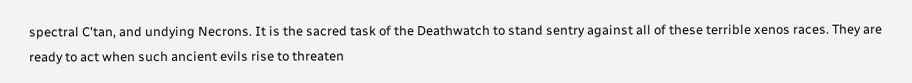spectral C'tan, and undying Necrons. It is the sacred task of the Deathwatch to stand sentry against all of these terrible xenos races. They are ready to act when such ancient evils rise to threaten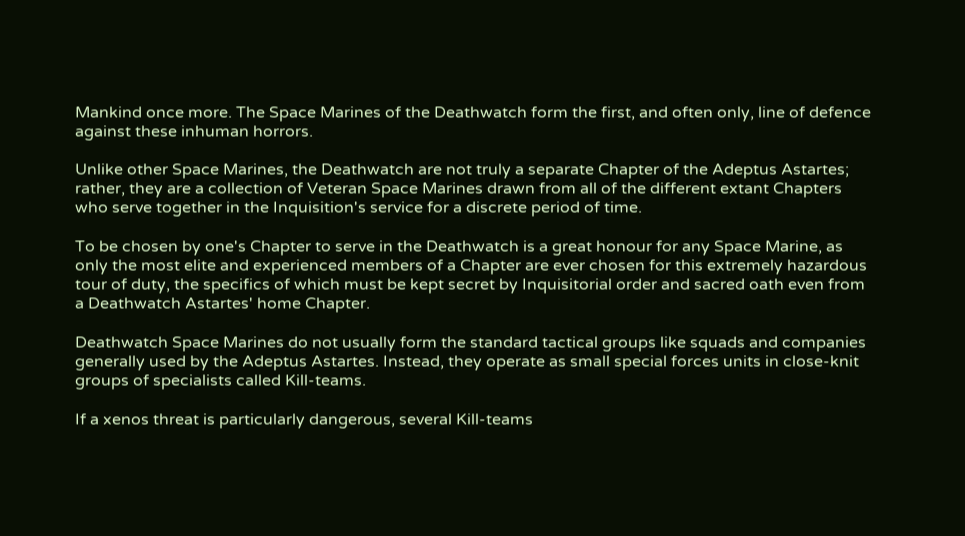Mankind once more. The Space Marines of the Deathwatch form the first, and often only, line of defence against these inhuman horrors.

Unlike other Space Marines, the Deathwatch are not truly a separate Chapter of the Adeptus Astartes; rather, they are a collection of Veteran Space Marines drawn from all of the different extant Chapters who serve together in the Inquisition's service for a discrete period of time.

To be chosen by one's Chapter to serve in the Deathwatch is a great honour for any Space Marine, as only the most elite and experienced members of a Chapter are ever chosen for this extremely hazardous tour of duty, the specifics of which must be kept secret by Inquisitorial order and sacred oath even from a Deathwatch Astartes' home Chapter.

Deathwatch Space Marines do not usually form the standard tactical groups like squads and companies generally used by the Adeptus Astartes. Instead, they operate as small special forces units in close-knit groups of specialists called Kill-teams.

If a xenos threat is particularly dangerous, several Kill-teams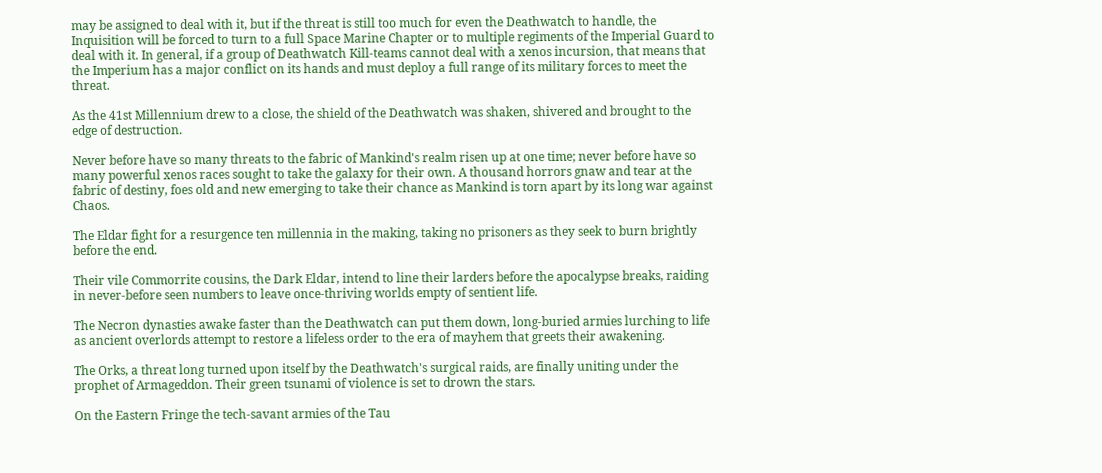may be assigned to deal with it, but if the threat is still too much for even the Deathwatch to handle, the Inquisition will be forced to turn to a full Space Marine Chapter or to multiple regiments of the Imperial Guard to deal with it. In general, if a group of Deathwatch Kill-teams cannot deal with a xenos incursion, that means that the Imperium has a major conflict on its hands and must deploy a full range of its military forces to meet the threat.

As the 41st Millennium drew to a close, the shield of the Deathwatch was shaken, shivered and brought to the edge of destruction.

Never before have so many threats to the fabric of Mankind's realm risen up at one time; never before have so many powerful xenos races sought to take the galaxy for their own. A thousand horrors gnaw and tear at the fabric of destiny, foes old and new emerging to take their chance as Mankind is torn apart by its long war against Chaos.

The Eldar fight for a resurgence ten millennia in the making, taking no prisoners as they seek to burn brightly before the end.

Their vile Commorrite cousins, the Dark Eldar, intend to line their larders before the apocalypse breaks, raiding in never-before seen numbers to leave once-thriving worlds empty of sentient life.

The Necron dynasties awake faster than the Deathwatch can put them down, long-buried armies lurching to life as ancient overlords attempt to restore a lifeless order to the era of mayhem that greets their awakening.

The Orks, a threat long turned upon itself by the Deathwatch's surgical raids, are finally uniting under the prophet of Armageddon. Their green tsunami of violence is set to drown the stars.

On the Eastern Fringe the tech-savant armies of the Tau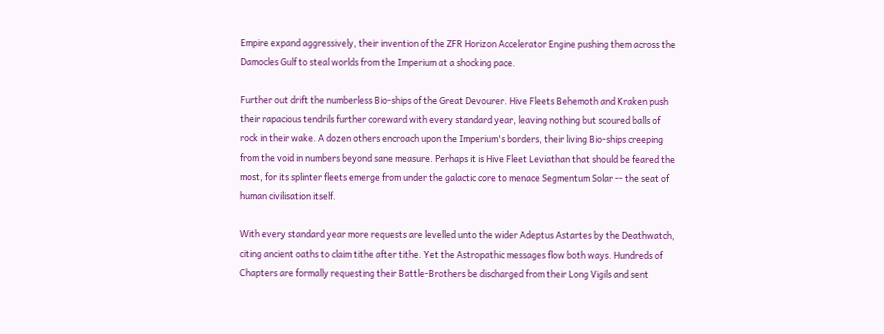Empire expand aggressively, their invention of the ZFR Horizon Accelerator Engine pushing them across the Damocles Gulf to steal worlds from the Imperium at a shocking pace.

Further out drift the numberless Bio-ships of the Great Devourer. Hive Fleets Behemoth and Kraken push their rapacious tendrils further coreward with every standard year, leaving nothing but scoured balls of rock in their wake. A dozen others encroach upon the Imperium's borders, their living Bio-ships creeping from the void in numbers beyond sane measure. Perhaps it is Hive Fleet Leviathan that should be feared the most, for its splinter fleets emerge from under the galactic core to menace Segmentum Solar -- the seat of human civilisation itself.

With every standard year more requests are levelled unto the wider Adeptus Astartes by the Deathwatch, citing ancient oaths to claim tithe after tithe. Yet the Astropathic messages flow both ways. Hundreds of Chapters are formally requesting their Battle-Brothers be discharged from their Long Vigils and sent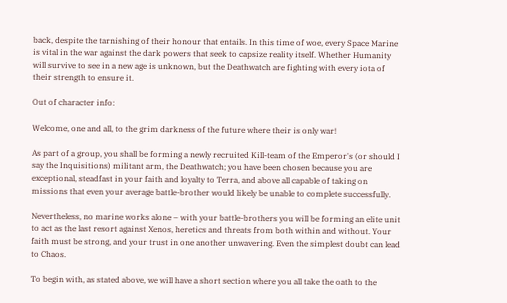back, despite the tarnishing of their honour that entails. In this time of woe, every Space Marine is vital in the war against the dark powers that seek to capsize reality itself. Whether Humanity will survive to see in a new age is unknown, but the Deathwatch are fighting with every iota of their strength to ensure it.

Out of character info:

Welcome, one and all, to the grim darkness of the future where their is only war!

As part of a group, you shall be forming a newly recruited Kill-team of the Emperor's (or should I say the Inquisitions) militant arm, the Deathwatch; you have been chosen because you are exceptional, steadfast in your faith and loyalty to Terra, and above all capable of taking on missions that even your average battle-brother would likely be unable to complete successfully.

Nevertheless, no marine works alone – with your battle-brothers you will be forming an elite unit to act as the last resort against Xenos, heretics and threats from both within and without. Your faith must be strong, and your trust in one another unwavering. Even the simplest doubt can lead to Chaos.

To begin with, as stated above, we will have a short section where you all take the oath to the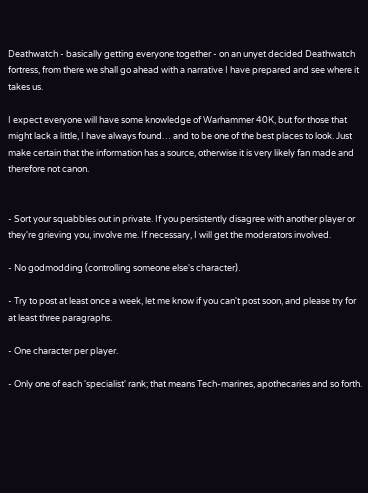Deathwatch - basically getting everyone together - on an unyet decided Deathwatch fortress, from there we shall go ahead with a narrative I have prepared and see where it takes us.

I expect everyone will have some knowledge of Warhammer 40K, but for those that might lack a little, I have always found… and to be one of the best places to look. Just make certain that the information has a source, otherwise it is very likely fan made and therefore not canon.


- Sort your squabbles out in private. If you persistently disagree with another player or they're grieving you, involve me. If necessary, I will get the moderators involved.

- No godmodding (controlling someone else's character).

- Try to post at least once a week, let me know if you can't post soon, and please try for at least three paragraphs.

- One character per player.

- Only one of each 'specialist' rank; that means Tech-marines, apothecaries and so forth.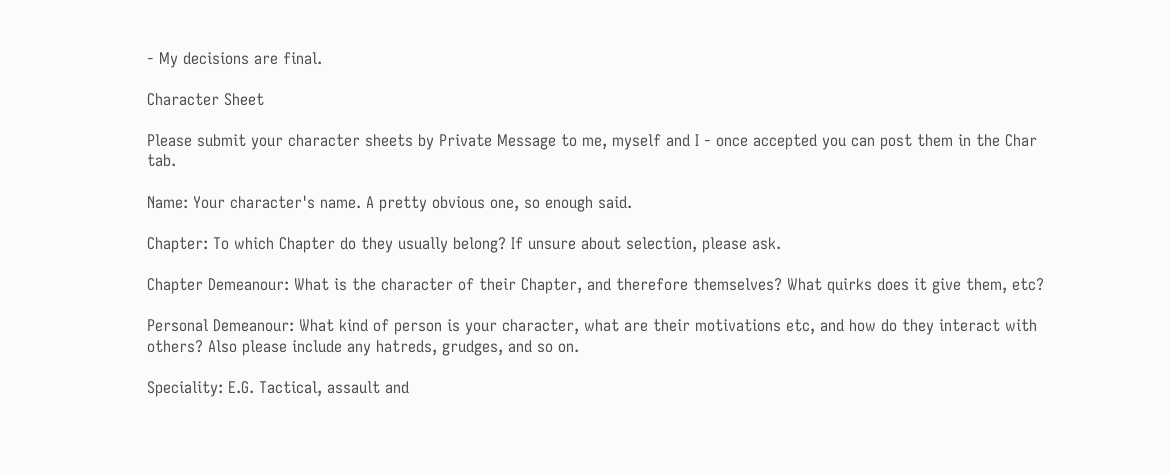- My decisions are final.

Character Sheet

Please submit your character sheets by Private Message to me, myself and I - once accepted you can post them in the Char tab.

Name: Your character's name. A pretty obvious one, so enough said.

Chapter: To which Chapter do they usually belong? If unsure about selection, please ask.

Chapter Demeanour: What is the character of their Chapter, and therefore themselves? What quirks does it give them, etc?

Personal Demeanour: What kind of person is your character, what are their motivations etc, and how do they interact with others? Also please include any hatreds, grudges, and so on.

Speciality: E.G. Tactical, assault and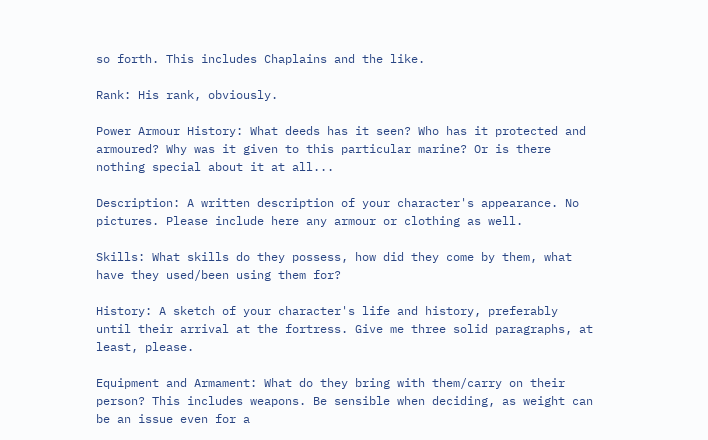so forth. This includes Chaplains and the like.

Rank: His rank, obviously.

Power Armour History: What deeds has it seen? Who has it protected and armoured? Why was it given to this particular marine? Or is there nothing special about it at all...

Description: A written description of your character's appearance. No pictures. Please include here any armour or clothing as well.

Skills: What skills do they possess, how did they come by them, what have they used/been using them for?

History: A sketch of your character's life and history, preferably until their arrival at the fortress. Give me three solid paragraphs, at least, please.

Equipment and Armament: What do they bring with them/carry on their person? This includes weapons. Be sensible when deciding, as weight can be an issue even for a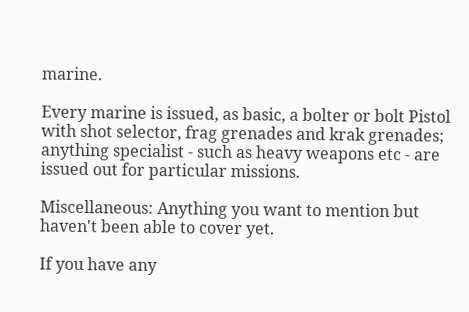marine.

Every marine is issued, as basic, a bolter or bolt Pistol with shot selector, frag grenades and krak grenades; anything specialist - such as heavy weapons etc - are issued out for particular missions.

Miscellaneous: Anything you want to mention but haven't been able to cover yet.

If you have any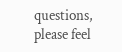questions, please feel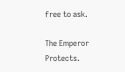free to ask.

The Emperor Protects.